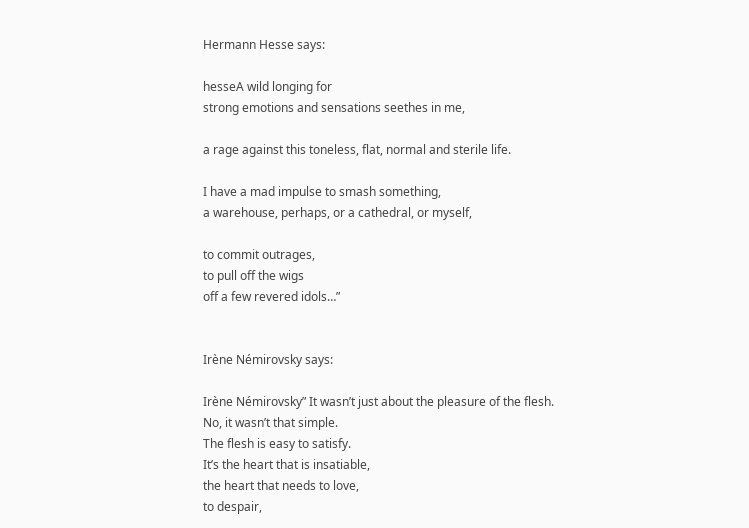Hermann Hesse says:

hesseA wild longing for
strong emotions and sensations seethes in me,

a rage against this toneless, flat, normal and sterile life.

I have a mad impulse to smash something,
a warehouse, perhaps, or a cathedral, or myself,

to commit outrages,
to pull off the wigs
off a few revered idols…”


Irène Némirovsky says:

Irène Némirovsky” It wasn’t just about the pleasure of the flesh.
No, it wasn’t that simple.
The flesh is easy to satisfy.
It’s the heart that is insatiable,
the heart that needs to love,
to despair,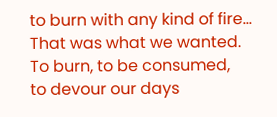to burn with any kind of fire…
That was what we wanted.
To burn, to be consumed,
to devour our days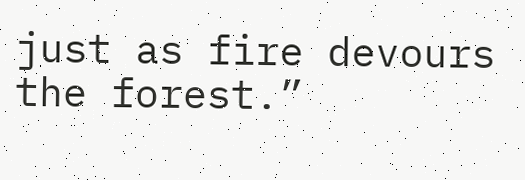just as fire devours the forest.”